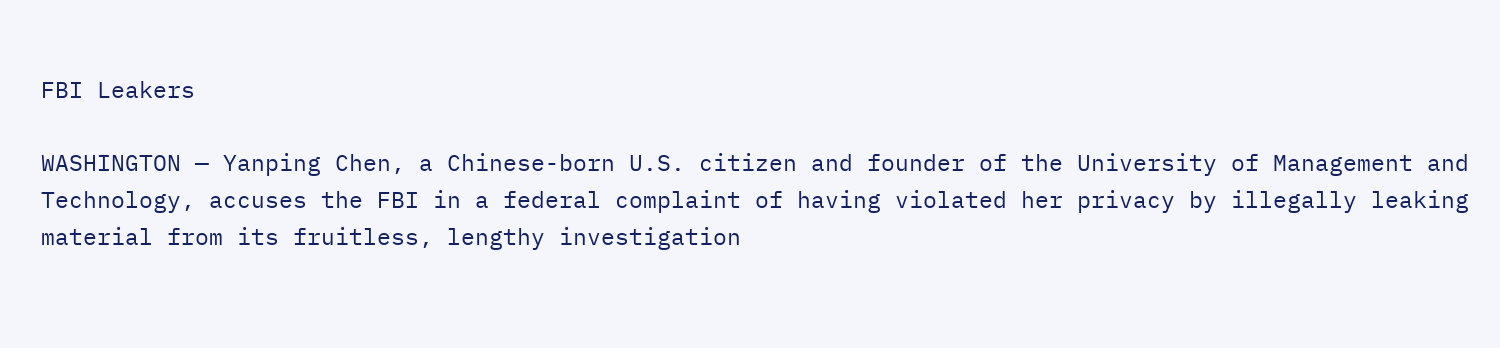FBI Leakers

WASHINGTON — Yanping Chen, a Chinese-born U.S. citizen and founder of the University of Management and Technology, accuses the FBI in a federal complaint of having violated her privacy by illegally leaking material from its fruitless, lengthy investigation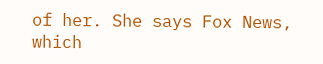of her. She says Fox News, which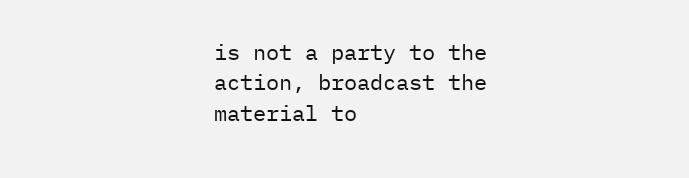is not a party to the action, broadcast the material to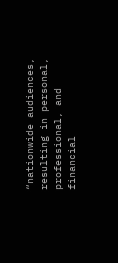“nationwide audiences, resulting in personal, professional, and financial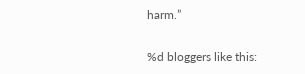harm.”

%d bloggers like this: